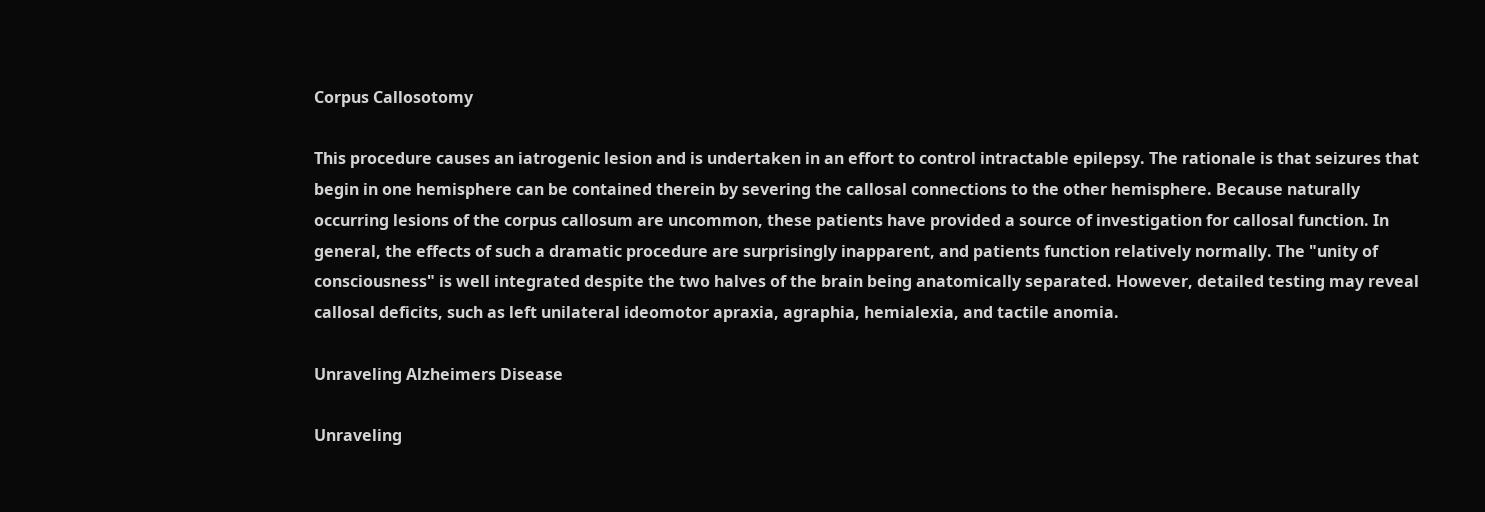Corpus Callosotomy

This procedure causes an iatrogenic lesion and is undertaken in an effort to control intractable epilepsy. The rationale is that seizures that begin in one hemisphere can be contained therein by severing the callosal connections to the other hemisphere. Because naturally occurring lesions of the corpus callosum are uncommon, these patients have provided a source of investigation for callosal function. In general, the effects of such a dramatic procedure are surprisingly inapparent, and patients function relatively normally. The "unity of consciousness" is well integrated despite the two halves of the brain being anatomically separated. However, detailed testing may reveal callosal deficits, such as left unilateral ideomotor apraxia, agraphia, hemialexia, and tactile anomia.

Unraveling Alzheimers Disease

Unraveling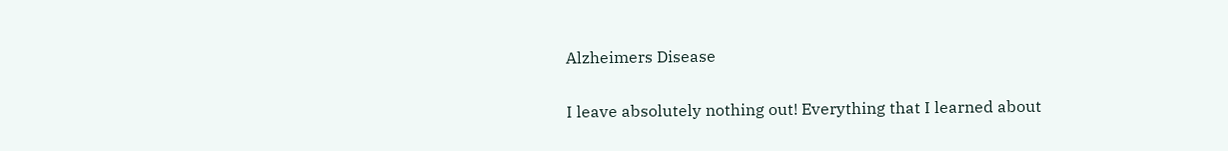Alzheimers Disease

I leave absolutely nothing out! Everything that I learned about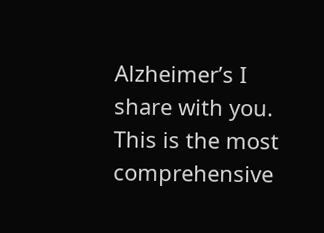Alzheimer’s I share with you. This is the most comprehensive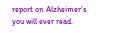report on Alzheimer’s you will ever read.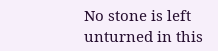No stone is left unturned in this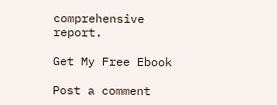comprehensive report.

Get My Free Ebook

Post a comment